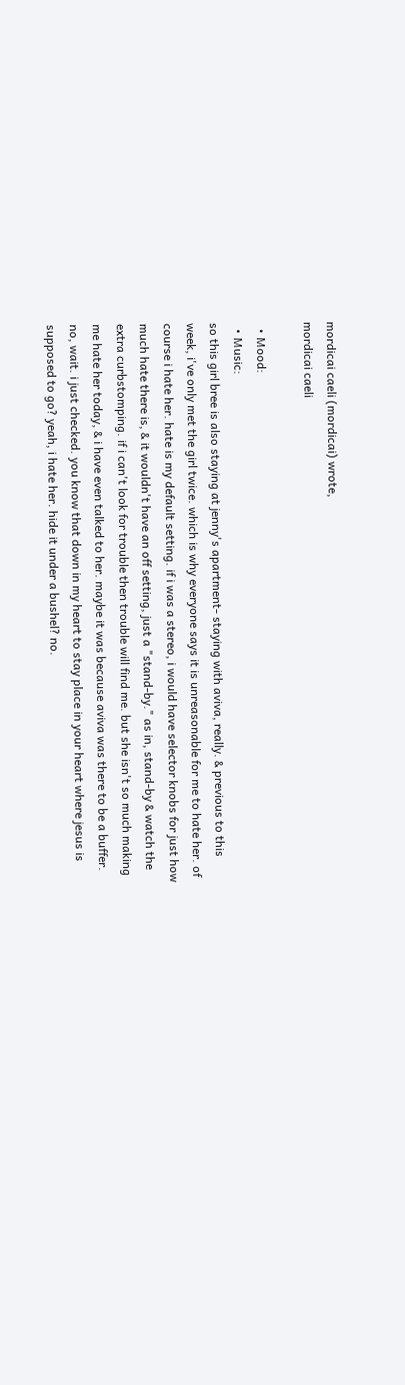mordicai caeli (mordicai) wrote,
mordicai caeli

  • Mood:
  • Music:
so this girl bree is also staying at jenny's apartment- staying with aviva, really. & previous to this week, i've only met the girl twice. which is why everyone says it is unreasonable for me to hate her. of course i hate her. hate is my default setting. if i was a stereo, i would have selector knobs for just how much hate there is, & it wouldn't have an off setting, just a "stand-by." as in, stand-by & watch the extra curbstomping. if i can't look for trouble then trouble will find me. but she isn't so much making me hate her today, & i have even talked to her. maybe it was because aviva was there to be a buffer. no, wait. i just checked. you know that down in my heart to stay place in your heart where jesus is supposed to go? yeah, i hate her. hide it under a bushel? no.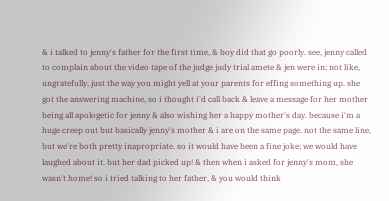& i talked to jenny's father for the first time, & boy did that go poorly. see, jenny called to complain about the video tape of the judge judy trial amete & jen were in; not like, ungratefully, just the way you might yell at your parents for effing something up. she got the answering machine, so i thought i'd call back & leave a message for her mother being all apologetic for jenny & also wishing her a happy mother's day. because i'm a huge creep out but basically jenny's mother & i are on the same page. not the same line, but we're both pretty inapropriate. so it would have been a fine joke; we would have laughed about it. but her dad picked up! & then when i asked for jenny's mom, she wasn't home! so i tried talking to her father, & you would think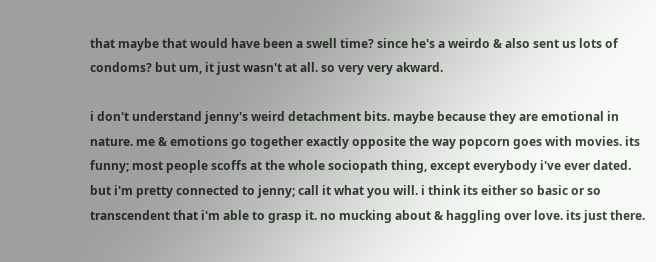that maybe that would have been a swell time? since he's a weirdo & also sent us lots of condoms? but um, it just wasn't at all. so very very akward.

i don't understand jenny's weird detachment bits. maybe because they are emotional in nature. me & emotions go together exactly opposite the way popcorn goes with movies. its funny; most people scoffs at the whole sociopath thing, except everybody i've ever dated. but i'm pretty connected to jenny; call it what you will. i think its either so basic or so transcendent that i'm able to grasp it. no mucking about & haggling over love. its just there.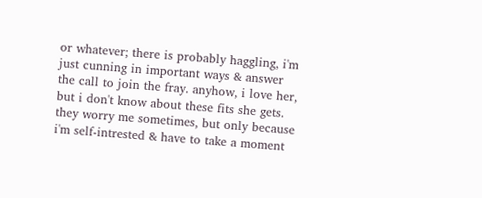or whatever; there is probably haggling, i'm just cunning in important ways & answer the call to join the fray. anyhow, i love her, but i don't know about these fits she gets. they worry me sometimes, but only because i'm self-intrested & have to take a moment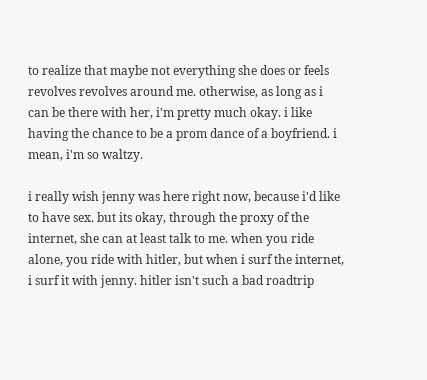to realize that maybe not everything she does or feels revolves revolves around me. otherwise, as long as i can be there with her, i'm pretty much okay. i like having the chance to be a prom dance of a boyfriend. i mean, i'm so waltzy.

i really wish jenny was here right now, because i'd like to have sex. but its okay, through the proxy of the internet, she can at least talk to me. when you ride alone, you ride with hitler, but when i surf the internet, i surf it with jenny. hitler isn't such a bad roadtrip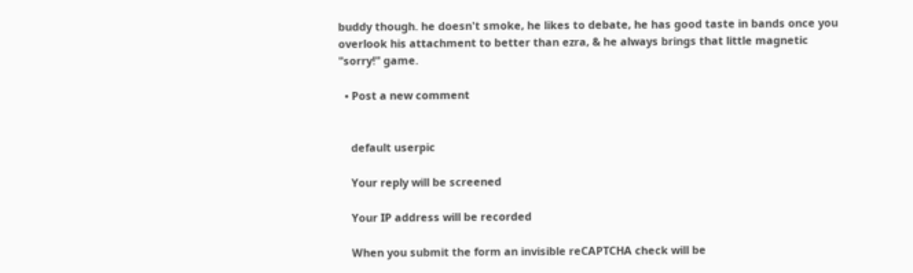buddy though. he doesn't smoke, he likes to debate, he has good taste in bands once you overlook his attachment to better than ezra, & he always brings that little magnetic "sorry!" game.

  • Post a new comment


    default userpic

    Your reply will be screened

    Your IP address will be recorded

    When you submit the form an invisible reCAPTCHA check will be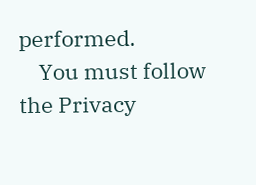performed.
    You must follow the Privacy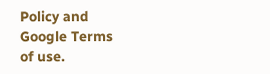Policy and Google Terms of use.